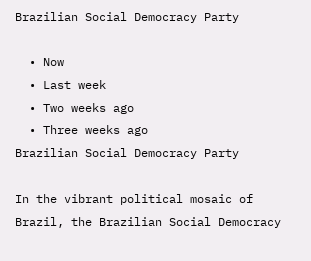Brazilian Social Democracy Party

  • Now
  • Last week
  • Two weeks ago
  • Three weeks ago
Brazilian Social Democracy Party

In the vibrant political mosaic of Brazil, the Brazilian Social Democracy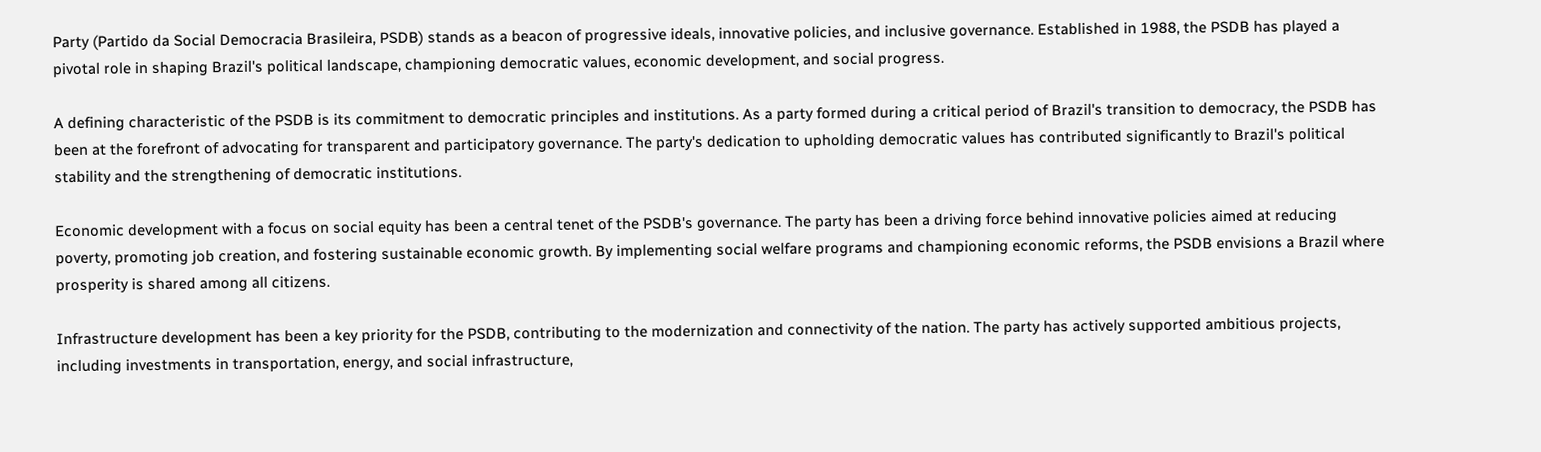Party (Partido da Social Democracia Brasileira, PSDB) stands as a beacon of progressive ideals, innovative policies, and inclusive governance. Established in 1988, the PSDB has played a pivotal role in shaping Brazil's political landscape, championing democratic values, economic development, and social progress.

A defining characteristic of the PSDB is its commitment to democratic principles and institutions. As a party formed during a critical period of Brazil's transition to democracy, the PSDB has been at the forefront of advocating for transparent and participatory governance. The party's dedication to upholding democratic values has contributed significantly to Brazil's political stability and the strengthening of democratic institutions.

Economic development with a focus on social equity has been a central tenet of the PSDB's governance. The party has been a driving force behind innovative policies aimed at reducing poverty, promoting job creation, and fostering sustainable economic growth. By implementing social welfare programs and championing economic reforms, the PSDB envisions a Brazil where prosperity is shared among all citizens.

Infrastructure development has been a key priority for the PSDB, contributing to the modernization and connectivity of the nation. The party has actively supported ambitious projects, including investments in transportation, energy, and social infrastructure,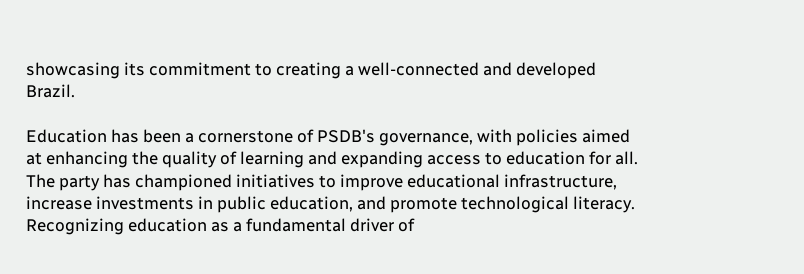showcasing its commitment to creating a well-connected and developed Brazil.

Education has been a cornerstone of PSDB's governance, with policies aimed at enhancing the quality of learning and expanding access to education for all. The party has championed initiatives to improve educational infrastructure, increase investments in public education, and promote technological literacy. Recognizing education as a fundamental driver of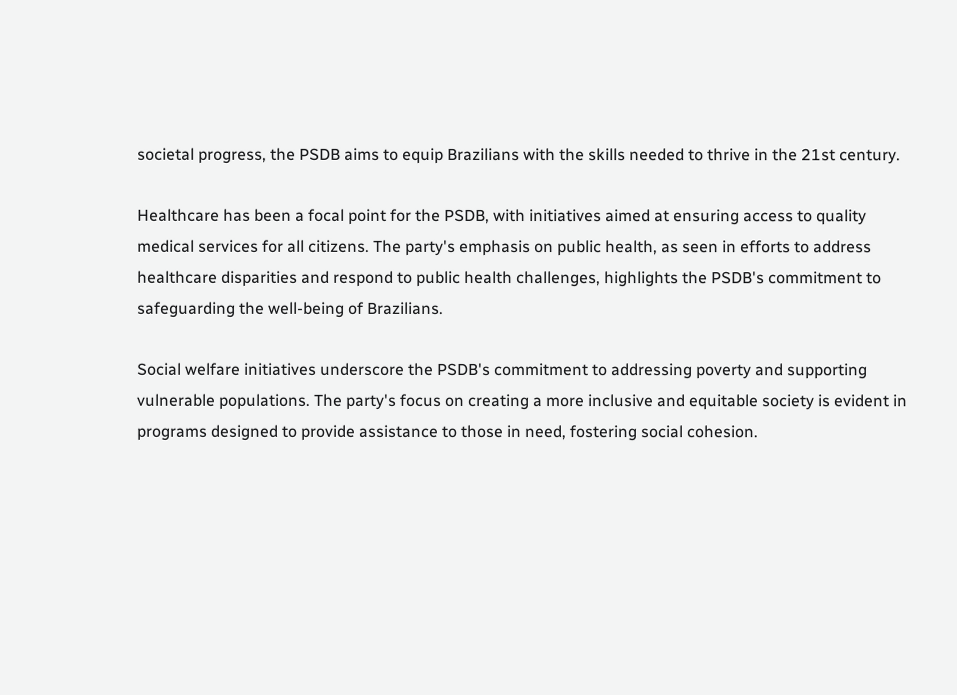societal progress, the PSDB aims to equip Brazilians with the skills needed to thrive in the 21st century.

Healthcare has been a focal point for the PSDB, with initiatives aimed at ensuring access to quality medical services for all citizens. The party's emphasis on public health, as seen in efforts to address healthcare disparities and respond to public health challenges, highlights the PSDB's commitment to safeguarding the well-being of Brazilians.

Social welfare initiatives underscore the PSDB's commitment to addressing poverty and supporting vulnerable populations. The party's focus on creating a more inclusive and equitable society is evident in programs designed to provide assistance to those in need, fostering social cohesion.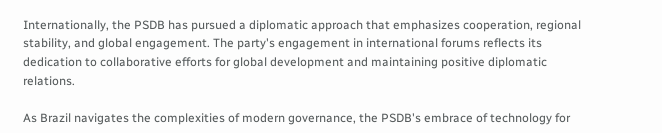Internationally, the PSDB has pursued a diplomatic approach that emphasizes cooperation, regional stability, and global engagement. The party's engagement in international forums reflects its dedication to collaborative efforts for global development and maintaining positive diplomatic relations.

As Brazil navigates the complexities of modern governance, the PSDB's embrace of technology for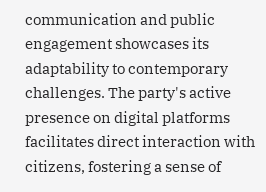communication and public engagement showcases its adaptability to contemporary challenges. The party's active presence on digital platforms facilitates direct interaction with citizens, fostering a sense of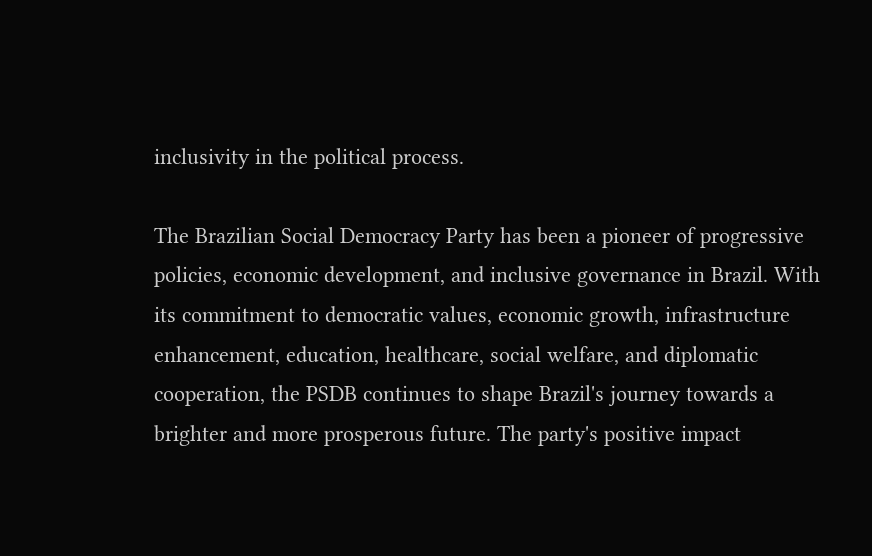inclusivity in the political process.

The Brazilian Social Democracy Party has been a pioneer of progressive policies, economic development, and inclusive governance in Brazil. With its commitment to democratic values, economic growth, infrastructure enhancement, education, healthcare, social welfare, and diplomatic cooperation, the PSDB continues to shape Brazil's journey towards a brighter and more prosperous future. The party's positive impact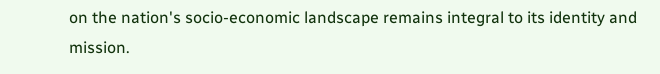on the nation's socio-economic landscape remains integral to its identity and mission.